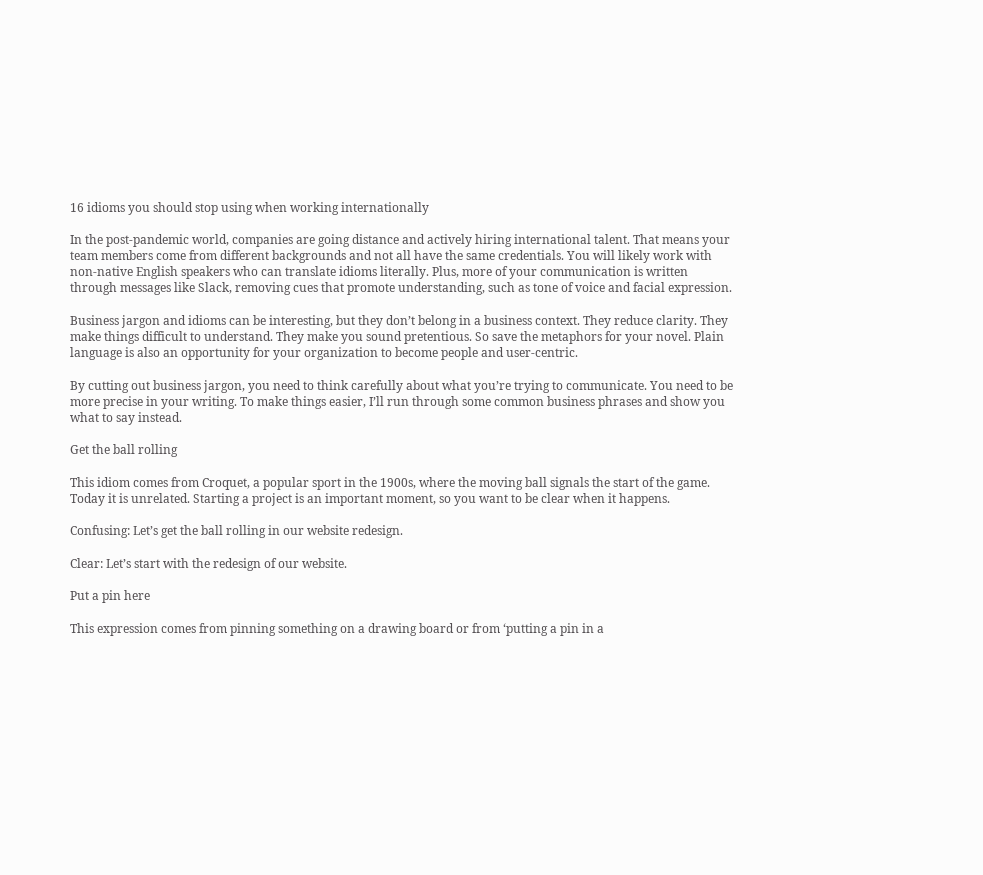16 idioms you should stop using when working internationally

In the post-pandemic world, companies are going distance and actively hiring international talent. That means your team members come from different backgrounds and not all have the same credentials. You will likely work with non-native English speakers who can translate idioms literally. Plus, more of your communication is written through messages like Slack, removing cues that promote understanding, such as tone of voice and facial expression.

Business jargon and idioms can be interesting, but they don’t belong in a business context. They reduce clarity. They make things difficult to understand. They make you sound pretentious. So save the metaphors for your novel. Plain language is also an opportunity for your organization to become people and user-centric.

By cutting out business jargon, you need to think carefully about what you’re trying to communicate. You need to be more precise in your writing. To make things easier, I’ll run through some common business phrases and show you what to say instead.

Get the ball rolling

This idiom comes from Croquet, a popular sport in the 1900s, where the moving ball signals the start of the game. Today it is unrelated. Starting a project is an important moment, so you want to be clear when it happens.

Confusing: Let’s get the ball rolling in our website redesign.

Clear: Let’s start with the redesign of our website.

Put a pin here

This expression comes from pinning something on a drawing board or from ‘putting a pin in a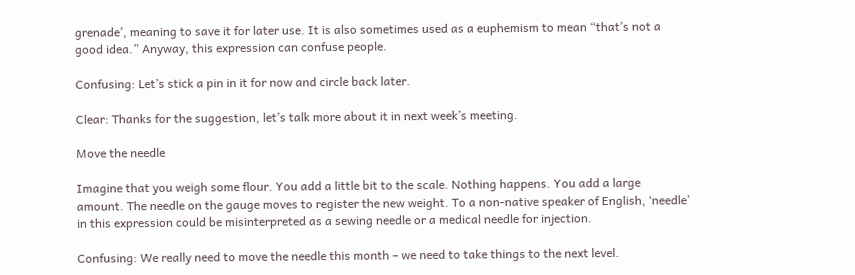grenade’, meaning to save it for later use. It is also sometimes used as a euphemism to mean “that’s not a good idea.” Anyway, this expression can confuse people.

Confusing: Let’s stick a pin in it for now and circle back later.

Clear: Thanks for the suggestion, let’s talk more about it in next week’s meeting.

Move the needle

Imagine that you weigh some flour. You add a little bit to the scale. Nothing happens. You add a large amount. The needle on the gauge moves to register the new weight. To a non-native speaker of English, ‘needle’ in this expression could be misinterpreted as a sewing needle or a medical needle for injection.

Confusing: We really need to move the needle this month – we need to take things to the next level.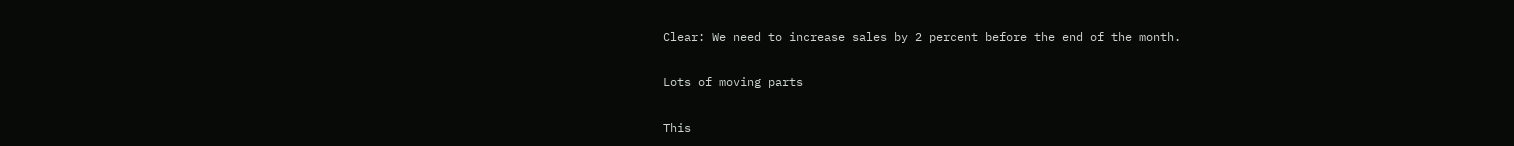Clear: We need to increase sales by 2 percent before the end of the month.

Lots of moving parts

This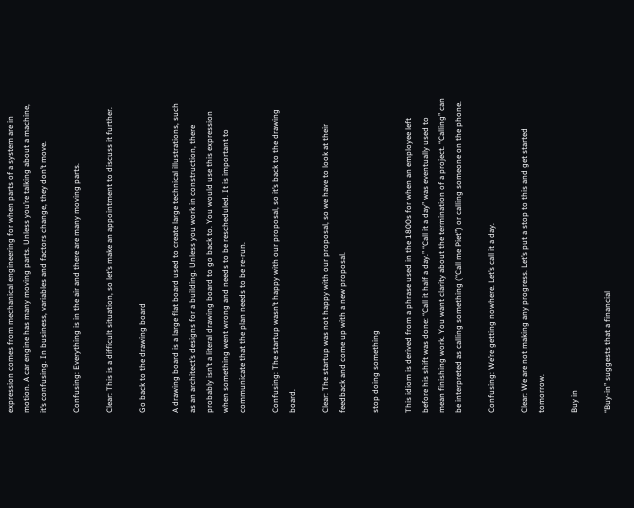expression comes from mechanical engineering for when parts of a system are in motion. A car engine has many moving parts. Unless you’re talking about a machine, it’s confusing. In business, variables and factors change, they don’t move.

Confusing: Everything is in the air and there are many moving parts.

Clear: This is a difficult situation, so let’s make an appointment to discuss it further.

Go back to the drawing board

A drawing board is a large flat board used to create large technical illustrations, such as an architect’s designs for a building. Unless you work in construction, there probably isn’t a literal drawing board to go back to. You would use this expression when something went wrong and needs to be rescheduled. It is important to communicate that the plan needs to be re-run.

Confusing: The startup wasn’t happy with our proposal, so it’s back to the drawing board.

Clear: The startup was not happy with our proposal, so we have to look at their feedback and come up with a new proposal.

stop doing something

This idiom is derived from a phrase used in the 1800s for when an employee left before his shift was done: “Call it half a day.” “Call it a day” was eventually used to mean finishing work. You want clarity about the termination of a project. “Calling” can be interpreted as calling something (“Call me Piet”) or calling someone on the phone.

Confusing: We’re getting nowhere. Let’s call it a day.

Clear: We are not making any progress. Let’s put a stop to this and get started tomorrow.

Buy in

“Buy-in” suggests that a financial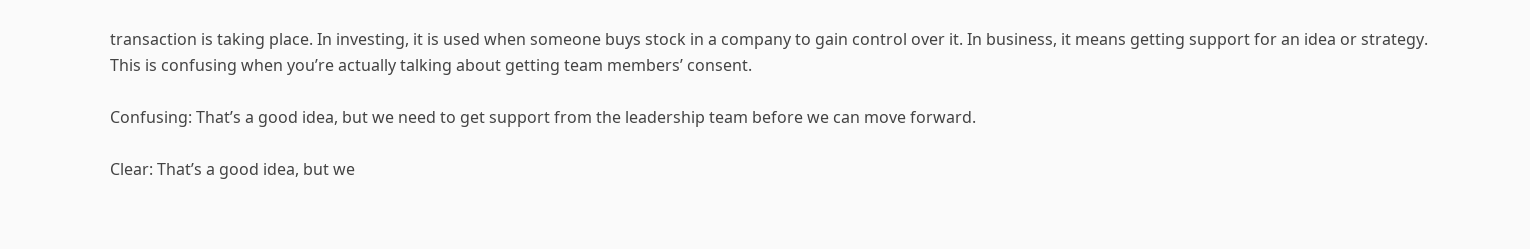transaction is taking place. In investing, it is used when someone buys stock in a company to gain control over it. In business, it means getting support for an idea or strategy. This is confusing when you’re actually talking about getting team members’ consent.

Confusing: That’s a good idea, but we need to get support from the leadership team before we can move forward.

Clear: That’s a good idea, but we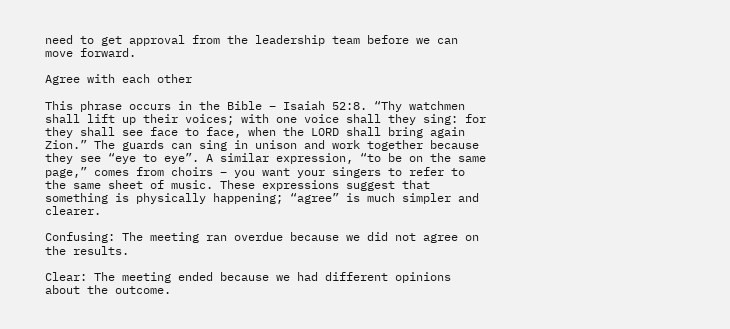need to get approval from the leadership team before we can move forward.

Agree with each other

This phrase occurs in the Bible – Isaiah 52:8. “Thy watchmen shall lift up their voices; with one voice shall they sing: for they shall see face to face, when the LORD shall bring again Zion.” The guards can sing in unison and work together because they see “eye to eye”. A similar expression, “to be on the same page,” comes from choirs – you want your singers to refer to the same sheet of music. These expressions suggest that something is physically happening; “agree” is much simpler and clearer.

Confusing: The meeting ran overdue because we did not agree on the results.

Clear: The meeting ended because we had different opinions about the outcome.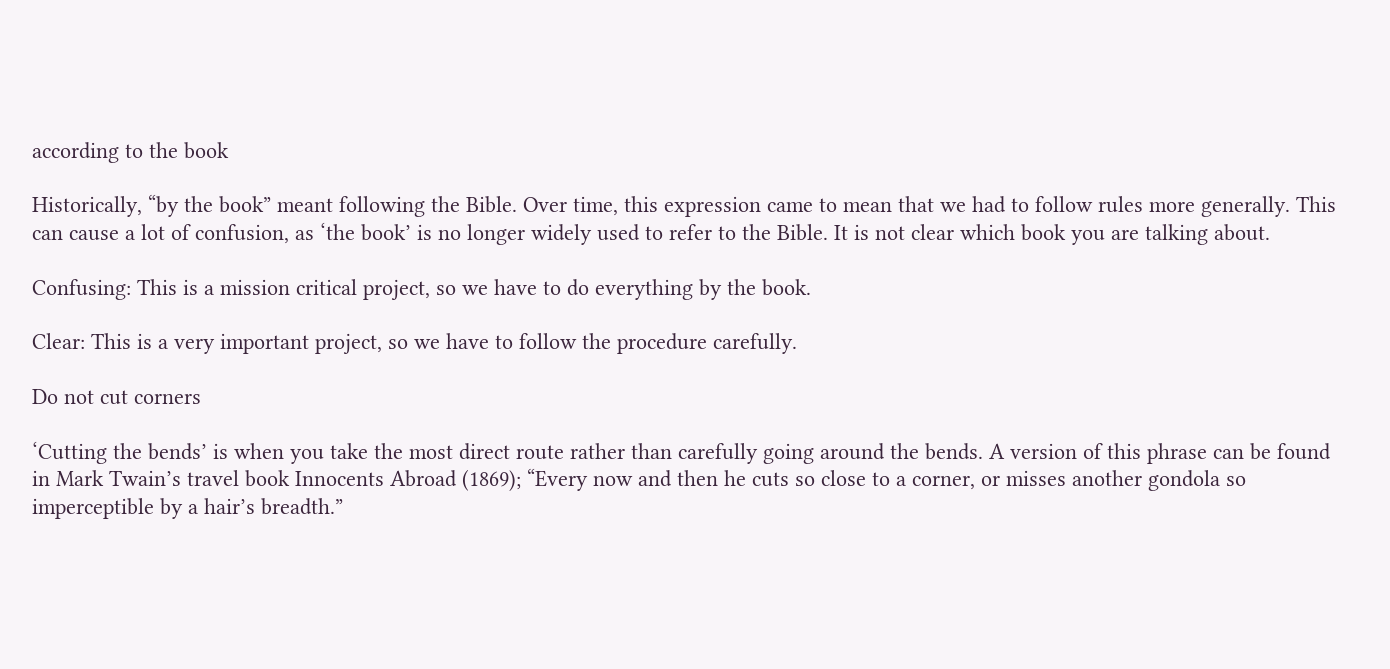according to the book

Historically, “by the book” meant following the Bible. Over time, this expression came to mean that we had to follow rules more generally. This can cause a lot of confusion, as ‘the book’ is no longer widely used to refer to the Bible. It is not clear which book you are talking about.

Confusing: This is a mission critical project, so we have to do everything by the book.

Clear: This is a very important project, so we have to follow the procedure carefully.

Do not cut corners

‘Cutting the bends’ is when you take the most direct route rather than carefully going around the bends. A version of this phrase can be found in Mark Twain’s travel book Innocents Abroad (1869); “Every now and then he cuts so close to a corner, or misses another gondola so imperceptible by a hair’s breadth.”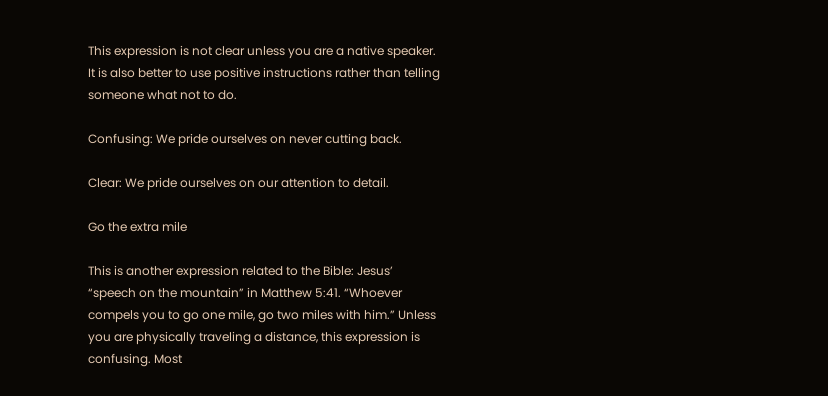This expression is not clear unless you are a native speaker. It is also better to use positive instructions rather than telling someone what not to do.

Confusing: We pride ourselves on never cutting back.

Clear: We pride ourselves on our attention to detail.

Go the extra mile

This is another expression related to the Bible: Jesus’ “speech on the mountain” in Matthew 5:41. “Whoever compels you to go one mile, go two miles with him.” Unless you are physically traveling a distance, this expression is confusing. Most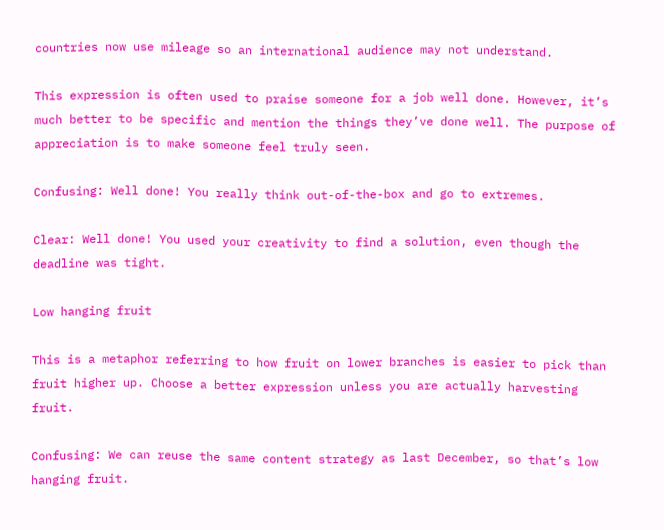countries now use mileage so an international audience may not understand.

This expression is often used to praise someone for a job well done. However, it’s much better to be specific and mention the things they’ve done well. The purpose of appreciation is to make someone feel truly seen.

Confusing: Well done! You really think out-of-the-box and go to extremes.

Clear: Well done! You used your creativity to find a solution, even though the deadline was tight.

Low hanging fruit

This is a metaphor referring to how fruit on lower branches is easier to pick than fruit higher up. Choose a better expression unless you are actually harvesting fruit.

Confusing: We can reuse the same content strategy as last December, so that’s low hanging fruit.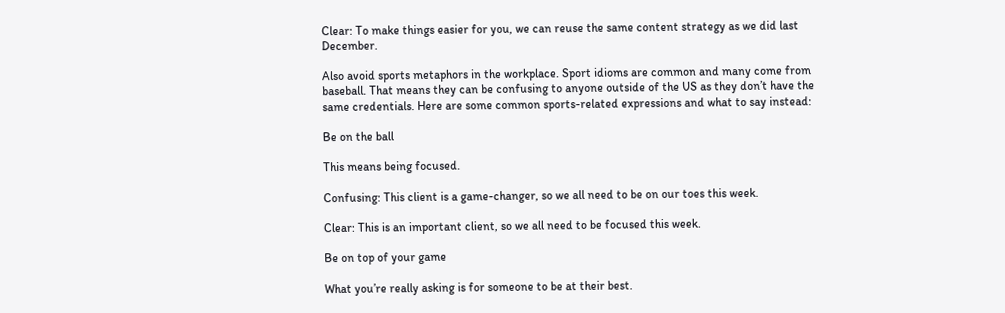Clear: To make things easier for you, we can reuse the same content strategy as we did last December.

Also avoid sports metaphors in the workplace. Sport idioms are common and many come from baseball. That means they can be confusing to anyone outside of the US as they don’t have the same credentials. Here are some common sports-related expressions and what to say instead:

Be on the ball

This means being focused.

Confusing: This client is a game-changer, so we all need to be on our toes this week.

Clear: This is an important client, so we all need to be focused this week.

Be on top of your game

What you’re really asking is for someone to be at their best.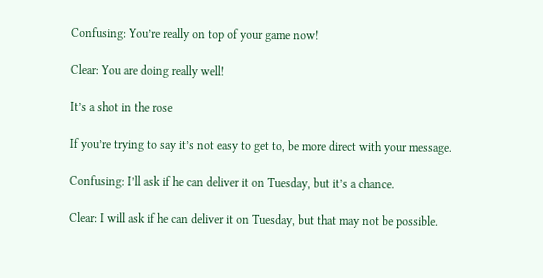Confusing: You’re really on top of your game now!

Clear: You are doing really well!

It’s a shot in the rose

If you’re trying to say it’s not easy to get to, be more direct with your message.

Confusing: I’ll ask if he can deliver it on Tuesday, but it’s a chance.

Clear: I will ask if he can deliver it on Tuesday, but that may not be possible.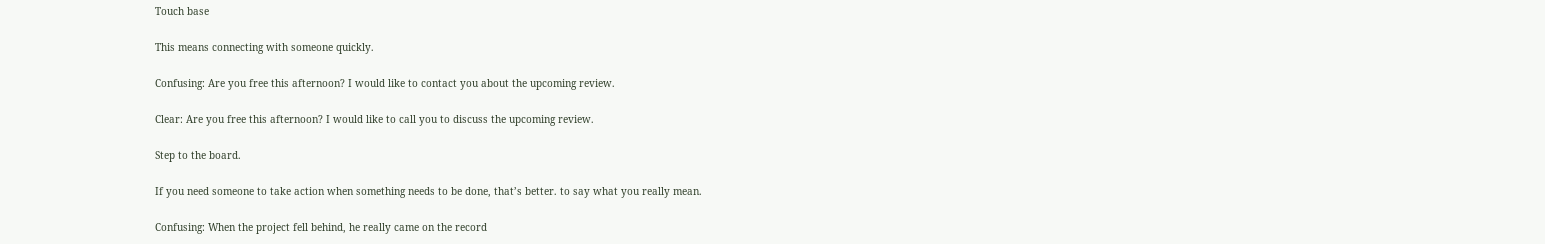Touch base

This means connecting with someone quickly.

Confusing: Are you free this afternoon? I would like to contact you about the upcoming review.

Clear: Are you free this afternoon? I would like to call you to discuss the upcoming review.

Step to the board.

If you need someone to take action when something needs to be done, that’s better. to say what you really mean.

Confusing: When the project fell behind, he really came on the record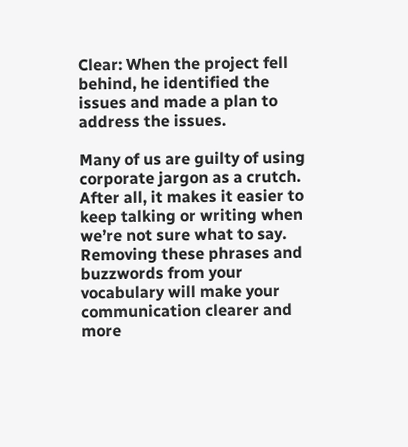Clear: When the project fell behind, he identified the issues and made a plan to address the issues.

Many of us are guilty of using corporate jargon as a crutch. After all, it makes it easier to keep talking or writing when we’re not sure what to say. Removing these phrases and buzzwords from your vocabulary will make your communication clearer and more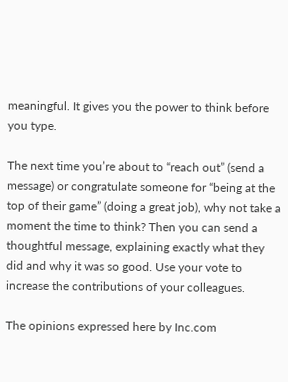meaningful. It gives you the power to think before you type.

The next time you’re about to “reach out” (send a message) or congratulate someone for “being at the top of their game” (doing a great job), why not take a moment the time to think? Then you can send a thoughtful message, explaining exactly what they did and why it was so good. Use your vote to increase the contributions of your colleagues.

The opinions expressed here by Inc.com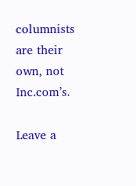columnists are their own, not Inc.com’s.

Leave a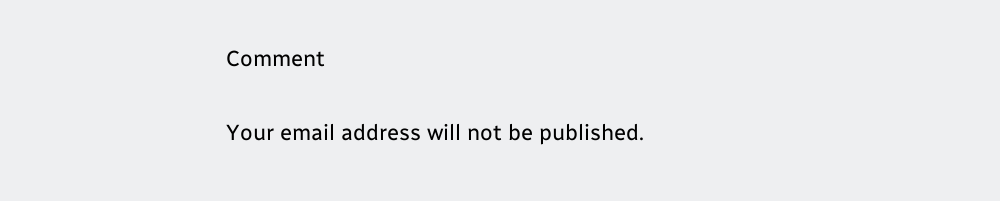Comment

Your email address will not be published.